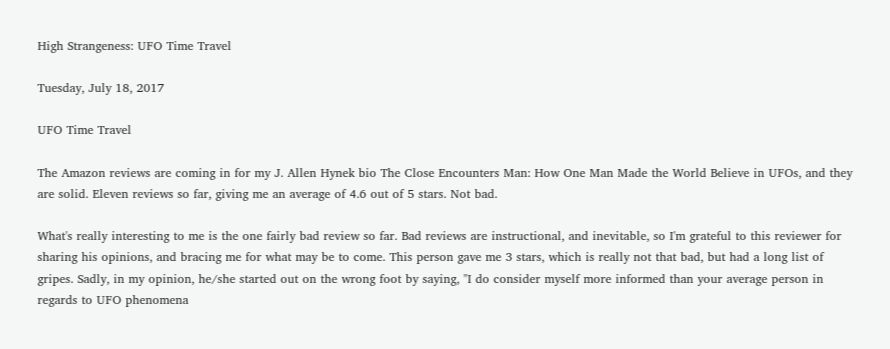High Strangeness: UFO Time Travel

Tuesday, July 18, 2017

UFO Time Travel

The Amazon reviews are coming in for my J. Allen Hynek bio The Close Encounters Man: How One Man Made the World Believe in UFOs, and they are solid. Eleven reviews so far, giving me an average of 4.6 out of 5 stars. Not bad.

What's really interesting to me is the one fairly bad review so far. Bad reviews are instructional, and inevitable, so I'm grateful to this reviewer for sharing his opinions, and bracing me for what may be to come. This person gave me 3 stars, which is really not that bad, but had a long list of gripes. Sadly, in my opinion, he/she started out on the wrong foot by saying, "I do consider myself more informed than your average person in regards to UFO phenomena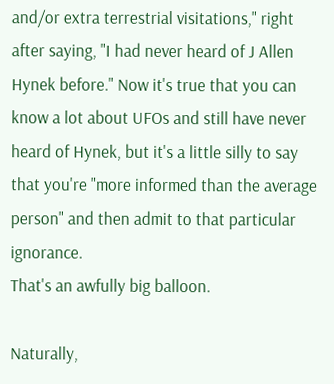and/or extra terrestrial visitations," right after saying, "I had never heard of J Allen Hynek before." Now it's true that you can know a lot about UFOs and still have never heard of Hynek, but it's a little silly to say that you're "more informed than the average person" and then admit to that particular ignorance.
That's an awfully big balloon.

Naturally,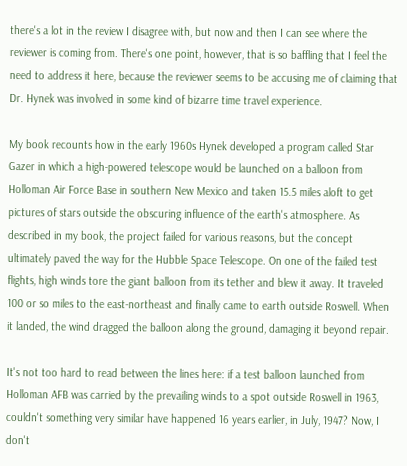there's a lot in the review I disagree with, but now and then I can see where the reviewer is coming from. There's one point, however, that is so baffling that I feel the need to address it here, because the reviewer seems to be accusing me of claiming that Dr. Hynek was involved in some kind of bizarre time travel experience.

My book recounts how in the early 1960s Hynek developed a program called Star Gazer in which a high-powered telescope would be launched on a balloon from Holloman Air Force Base in southern New Mexico and taken 15.5 miles aloft to get pictures of stars outside the obscuring influence of the earth's atmosphere. As described in my book, the project failed for various reasons, but the concept ultimately paved the way for the Hubble Space Telescope. On one of the failed test flights, high winds tore the giant balloon from its tether and blew it away. It traveled 100 or so miles to the east-northeast and finally came to earth outside Roswell. When it landed, the wind dragged the balloon along the ground, damaging it beyond repair.

It's not too hard to read between the lines here: if a test balloon launched from Holloman AFB was carried by the prevailing winds to a spot outside Roswell in 1963, couldn't something very similar have happened 16 years earlier, in July, 1947? Now, I don't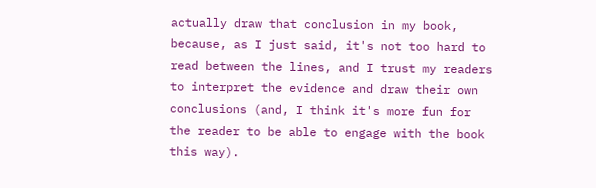actually draw that conclusion in my book, because, as I just said, it's not too hard to read between the lines, and I trust my readers to interpret the evidence and draw their own conclusions (and, I think it's more fun for the reader to be able to engage with the book this way).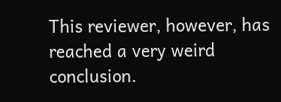This reviewer, however, has reached a very weird conclusion.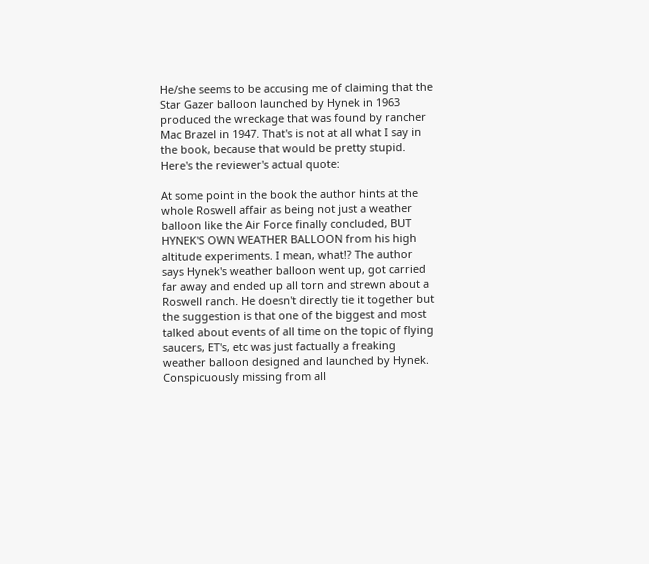He/she seems to be accusing me of claiming that the Star Gazer balloon launched by Hynek in 1963 produced the wreckage that was found by rancher Mac Brazel in 1947. That's is not at all what I say in the book, because that would be pretty stupid. Here's the reviewer's actual quote:

At some point in the book the author hints at the whole Roswell affair as being not just a weather balloon like the Air Force finally concluded, BUT HYNEK'S OWN WEATHER BALLOON from his high altitude experiments. I mean, what!? The author says Hynek's weather balloon went up, got carried far away and ended up all torn and strewn about a Roswell ranch. He doesn't directly tie it together but the suggestion is that one of the biggest and most talked about events of all time on the topic of flying saucers, ET's, etc was just factually a freaking weather balloon designed and launched by Hynek. Conspicuously missing from all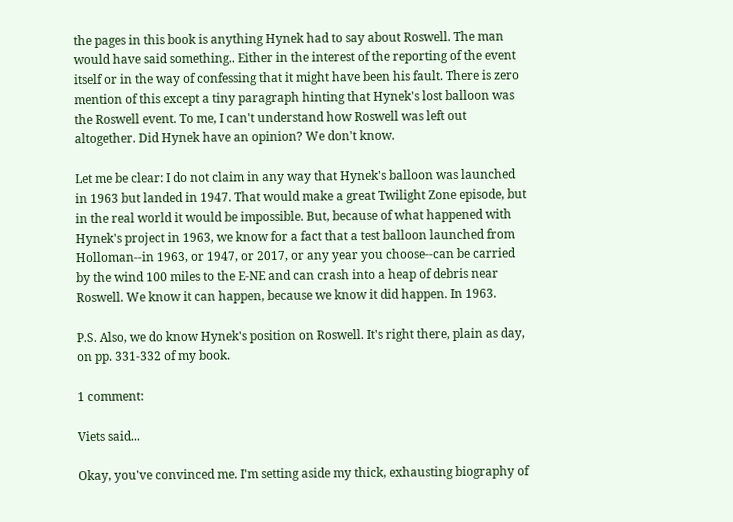the pages in this book is anything Hynek had to say about Roswell. The man would have said something.. Either in the interest of the reporting of the event itself or in the way of confessing that it might have been his fault. There is zero mention of this except a tiny paragraph hinting that Hynek's lost balloon was the Roswell event. To me, I can't understand how Roswell was left out altogether. Did Hynek have an opinion? We don't know.

Let me be clear: I do not claim in any way that Hynek's balloon was launched in 1963 but landed in 1947. That would make a great Twilight Zone episode, but in the real world it would be impossible. But, because of what happened with Hynek's project in 1963, we know for a fact that a test balloon launched from Holloman--in 1963, or 1947, or 2017, or any year you choose--can be carried by the wind 100 miles to the E-NE and can crash into a heap of debris near Roswell. We know it can happen, because we know it did happen. In 1963.

P.S. Also, we do know Hynek's position on Roswell. It's right there, plain as day, on pp. 331-332 of my book.

1 comment:

Viets said...

Okay, you've convinced me. I'm setting aside my thick, exhausting biography of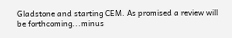Gladstone and starting CEM. As promised a review will be forthcoming...minus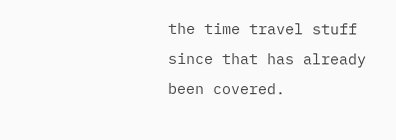the time travel stuff since that has already been covered.